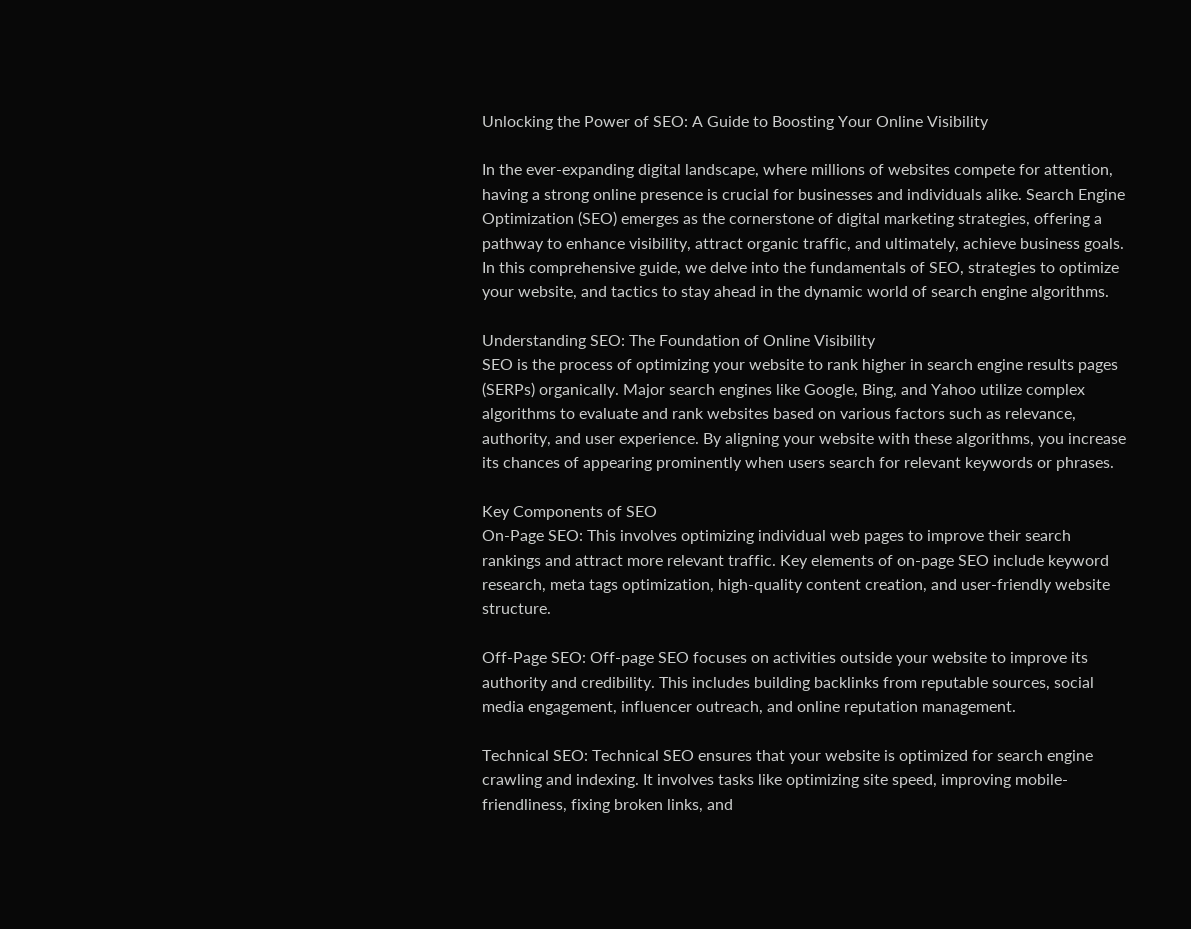Unlocking the Power of SEO: A Guide to Boosting Your Online Visibility

In the ever-expanding digital landscape, where millions of websites compete for attention, having a strong online presence is crucial for businesses and individuals alike. Search Engine Optimization (SEO) emerges as the cornerstone of digital marketing strategies, offering a pathway to enhance visibility, attract organic traffic, and ultimately, achieve business goals. In this comprehensive guide, we delve into the fundamentals of SEO, strategies to optimize your website, and tactics to stay ahead in the dynamic world of search engine algorithms.

Understanding SEO: The Foundation of Online Visibility
SEO is the process of optimizing your website to rank higher in search engine results pages (SERPs) organically. Major search engines like Google, Bing, and Yahoo utilize complex algorithms to evaluate and rank websites based on various factors such as relevance, authority, and user experience. By aligning your website with these algorithms, you increase its chances of appearing prominently when users search for relevant keywords or phrases.

Key Components of SEO
On-Page SEO: This involves optimizing individual web pages to improve their search rankings and attract more relevant traffic. Key elements of on-page SEO include keyword research, meta tags optimization, high-quality content creation, and user-friendly website structure.

Off-Page SEO: Off-page SEO focuses on activities outside your website to improve its authority and credibility. This includes building backlinks from reputable sources, social media engagement, influencer outreach, and online reputation management.

Technical SEO: Technical SEO ensures that your website is optimized for search engine crawling and indexing. It involves tasks like optimizing site speed, improving mobile-friendliness, fixing broken links, and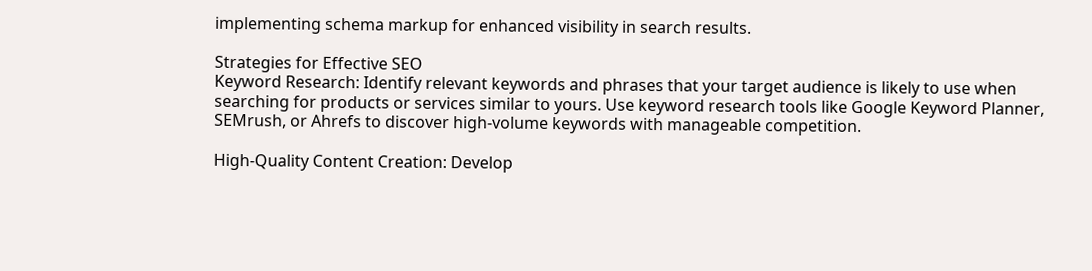implementing schema markup for enhanced visibility in search results.

Strategies for Effective SEO
Keyword Research: Identify relevant keywords and phrases that your target audience is likely to use when searching for products or services similar to yours. Use keyword research tools like Google Keyword Planner, SEMrush, or Ahrefs to discover high-volume keywords with manageable competition.

High-Quality Content Creation: Develop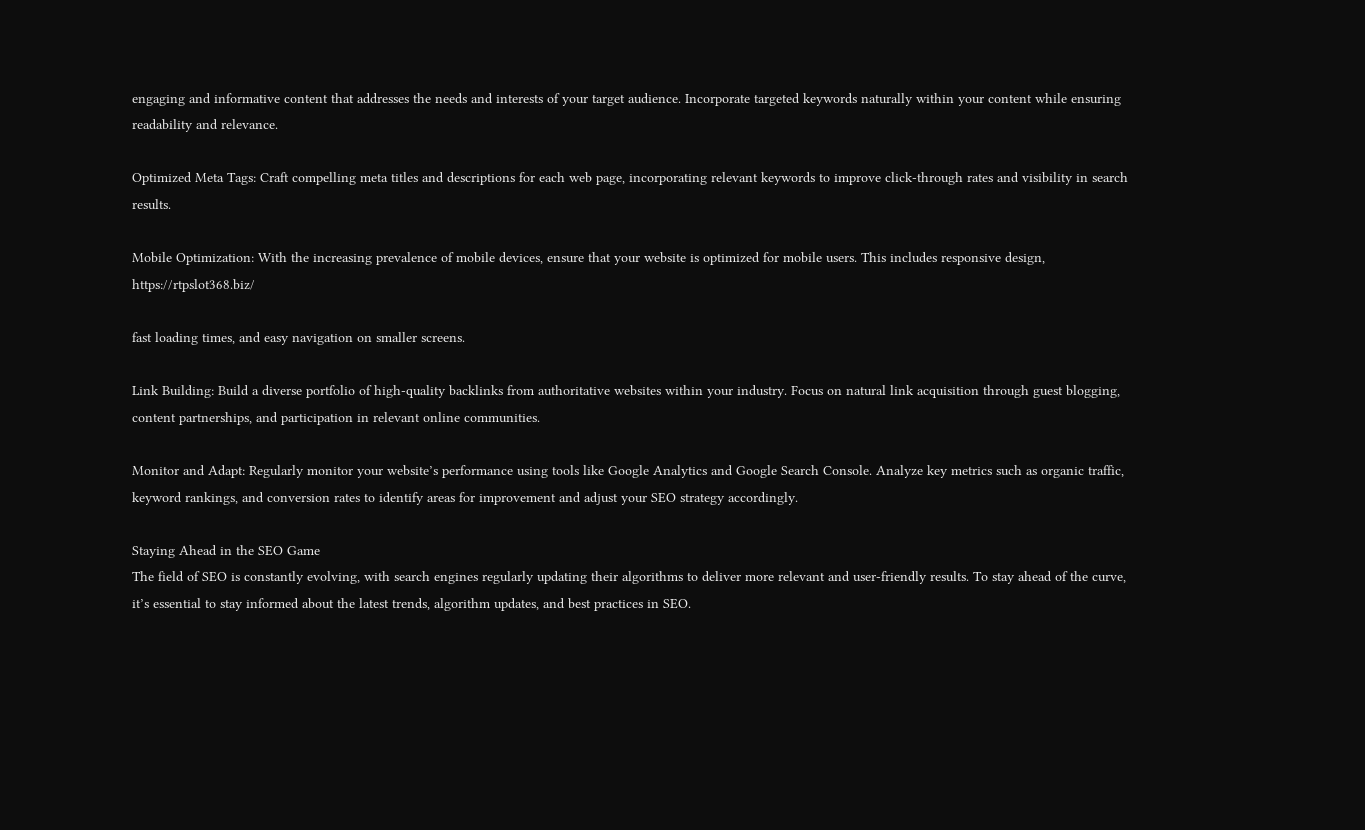engaging and informative content that addresses the needs and interests of your target audience. Incorporate targeted keywords naturally within your content while ensuring readability and relevance.

Optimized Meta Tags: Craft compelling meta titles and descriptions for each web page, incorporating relevant keywords to improve click-through rates and visibility in search results.

Mobile Optimization: With the increasing prevalence of mobile devices, ensure that your website is optimized for mobile users. This includes responsive design, https://rtpslot368.biz/

fast loading times, and easy navigation on smaller screens.

Link Building: Build a diverse portfolio of high-quality backlinks from authoritative websites within your industry. Focus on natural link acquisition through guest blogging, content partnerships, and participation in relevant online communities.

Monitor and Adapt: Regularly monitor your website’s performance using tools like Google Analytics and Google Search Console. Analyze key metrics such as organic traffic, keyword rankings, and conversion rates to identify areas for improvement and adjust your SEO strategy accordingly.

Staying Ahead in the SEO Game
The field of SEO is constantly evolving, with search engines regularly updating their algorithms to deliver more relevant and user-friendly results. To stay ahead of the curve, it’s essential to stay informed about the latest trends, algorithm updates, and best practices in SEO.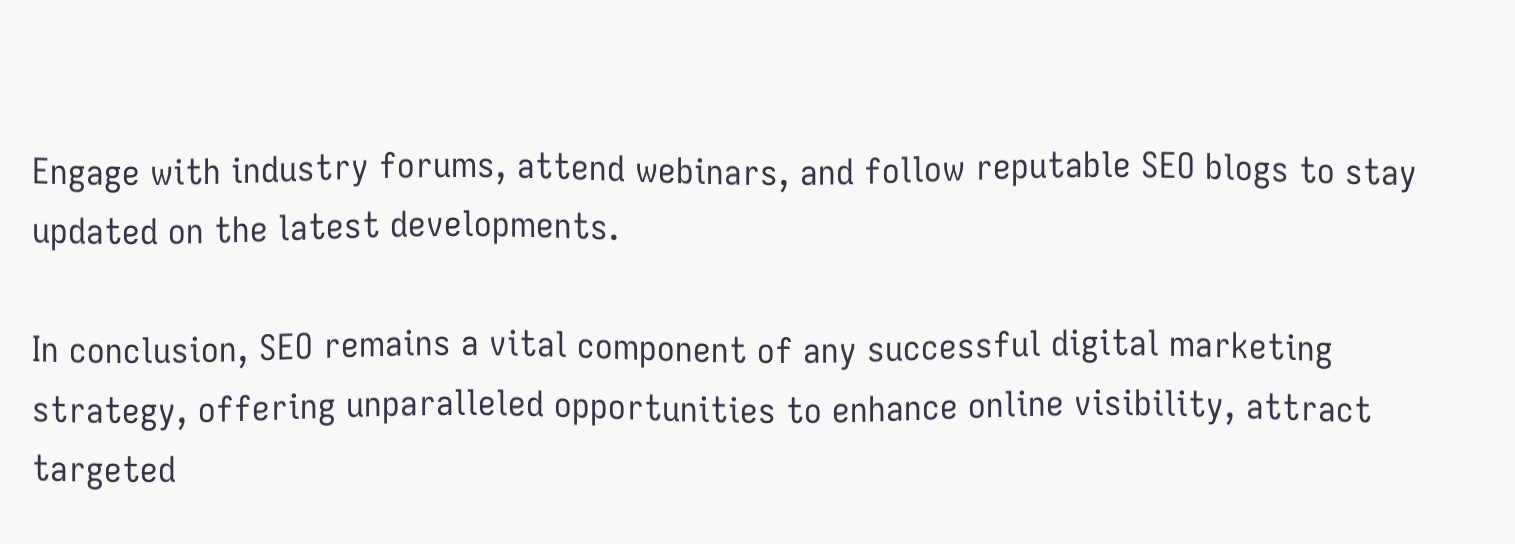Engage with industry forums, attend webinars, and follow reputable SEO blogs to stay updated on the latest developments.

In conclusion, SEO remains a vital component of any successful digital marketing strategy, offering unparalleled opportunities to enhance online visibility, attract targeted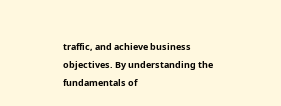traffic, and achieve business objectives. By understanding the fundamentals of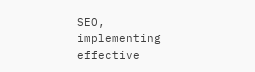SEO, implementing effective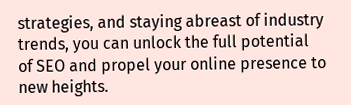strategies, and staying abreast of industry trends, you can unlock the full potential of SEO and propel your online presence to new heights.